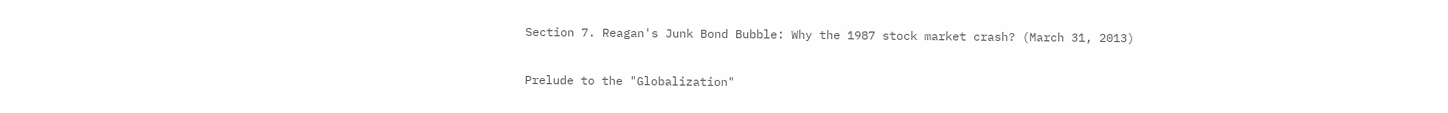Section 7. Reagan's Junk Bond Bubble: Why the 1987 stock market crash? (March 31, 2013)

Prelude to the "Globalization"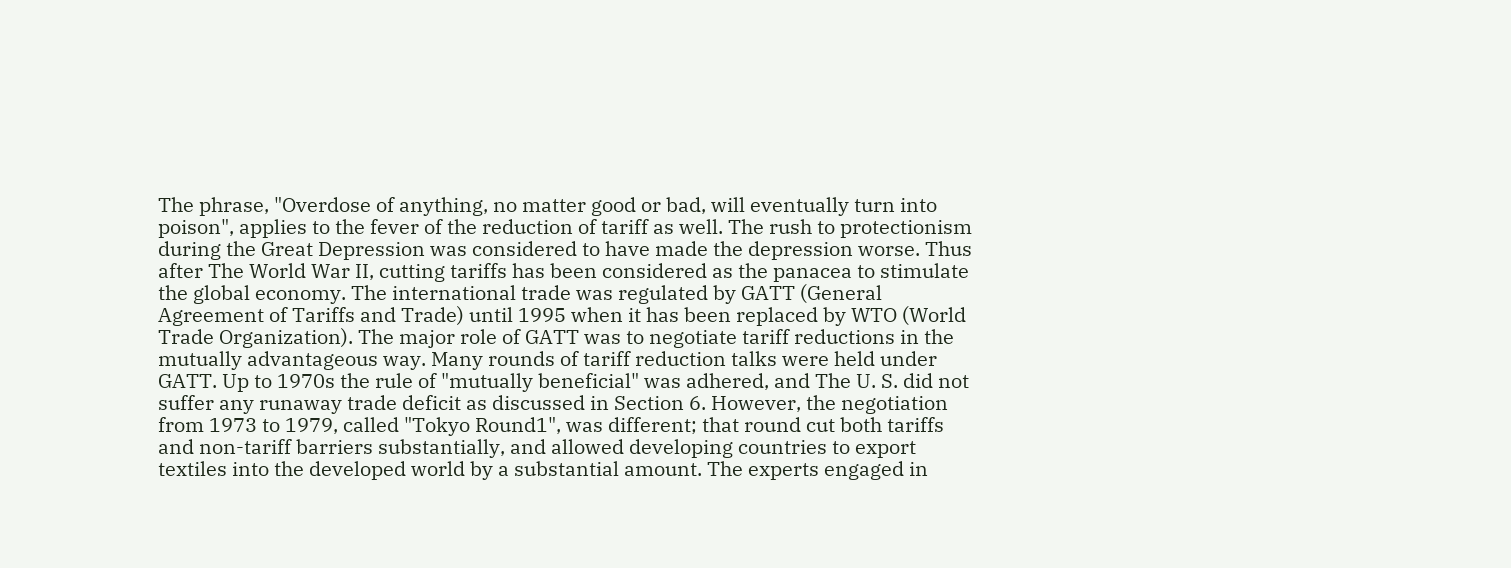The phrase, "Overdose of anything, no matter good or bad, will eventually turn into poison", applies to the fever of the reduction of tariff as well. The rush to protectionism during the Great Depression was considered to have made the depression worse. Thus after The World War II, cutting tariffs has been considered as the panacea to stimulate the global economy. The international trade was regulated by GATT (General Agreement of Tariffs and Trade) until 1995 when it has been replaced by WTO (World Trade Organization). The major role of GATT was to negotiate tariff reductions in the mutually advantageous way. Many rounds of tariff reduction talks were held under GATT. Up to 1970s the rule of "mutually beneficial" was adhered, and The U. S. did not suffer any runaway trade deficit as discussed in Section 6. However, the negotiation from 1973 to 1979, called "Tokyo Round1", was different; that round cut both tariffs and non-tariff barriers substantially, and allowed developing countries to export textiles into the developed world by a substantial amount. The experts engaged in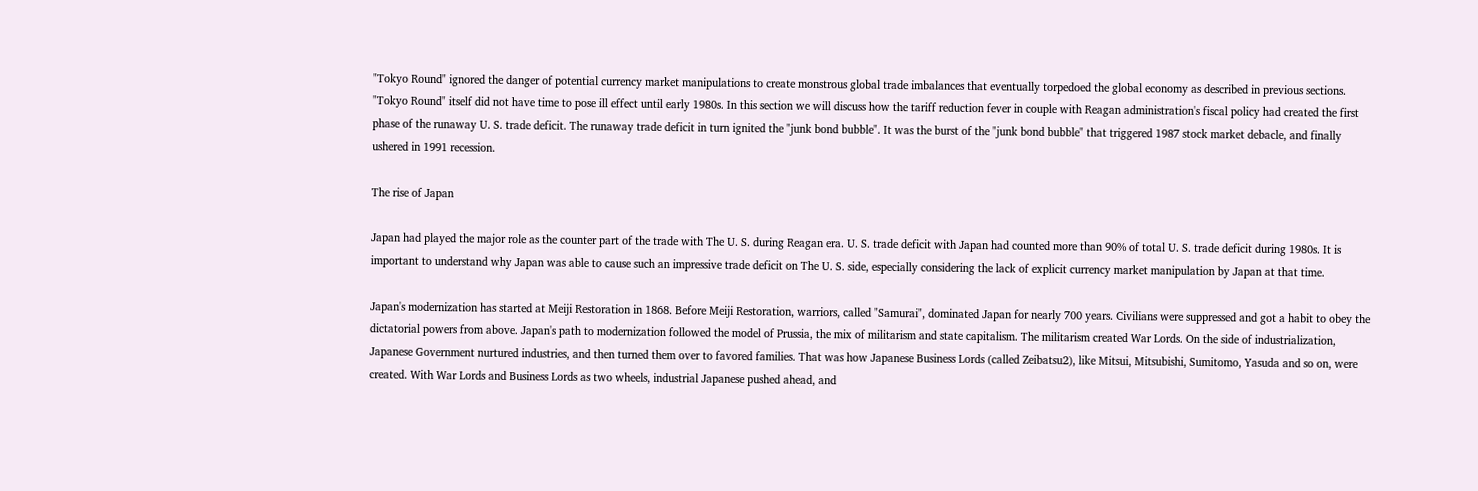"Tokyo Round" ignored the danger of potential currency market manipulations to create monstrous global trade imbalances that eventually torpedoed the global economy as described in previous sections. "Tokyo Round" itself did not have time to pose ill effect until early 1980s. In this section we will discuss how the tariff reduction fever in couple with Reagan administration's fiscal policy had created the first phase of the runaway U. S. trade deficit. The runaway trade deficit in turn ignited the "junk bond bubble". It was the burst of the "junk bond bubble" that triggered 1987 stock market debacle, and finally ushered in 1991 recession.

The rise of Japan

Japan had played the major role as the counter part of the trade with The U. S. during Reagan era. U. S. trade deficit with Japan had counted more than 90% of total U. S. trade deficit during 1980s. It is important to understand why Japan was able to cause such an impressive trade deficit on The U. S. side, especially considering the lack of explicit currency market manipulation by Japan at that time.

Japan's modernization has started at Meiji Restoration in 1868. Before Meiji Restoration, warriors, called "Samurai", dominated Japan for nearly 700 years. Civilians were suppressed and got a habit to obey the dictatorial powers from above. Japan's path to modernization followed the model of Prussia, the mix of militarism and state capitalism. The militarism created War Lords. On the side of industrialization, Japanese Government nurtured industries, and then turned them over to favored families. That was how Japanese Business Lords (called Zeibatsu2), like Mitsui, Mitsubishi, Sumitomo, Yasuda and so on, were created. With War Lords and Business Lords as two wheels, industrial Japanese pushed ahead, and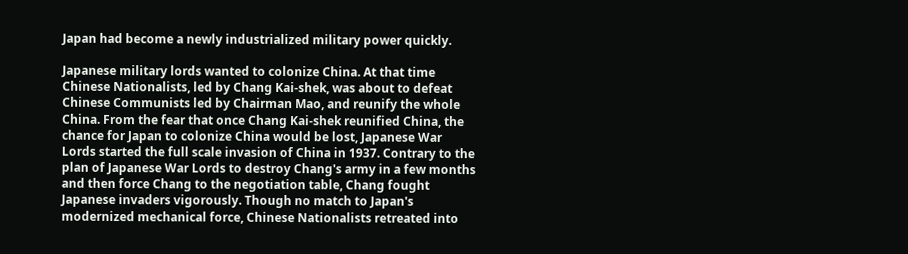Japan had become a newly industrialized military power quickly.

Japanese military lords wanted to colonize China. At that time Chinese Nationalists, led by Chang Kai-shek, was about to defeat Chinese Communists led by Chairman Mao, and reunify the whole China. From the fear that once Chang Kai-shek reunified China, the chance for Japan to colonize China would be lost, Japanese War Lords started the full scale invasion of China in 1937. Contrary to the plan of Japanese War Lords to destroy Chang's army in a few months and then force Chang to the negotiation table, Chang fought Japanese invaders vigorously. Though no match to Japan's modernized mechanical force, Chinese Nationalists retreated into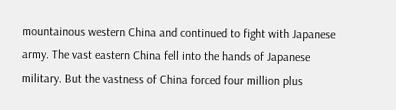mountainous western China and continued to fight with Japanese army. The vast eastern China fell into the hands of Japanese military. But the vastness of China forced four million plus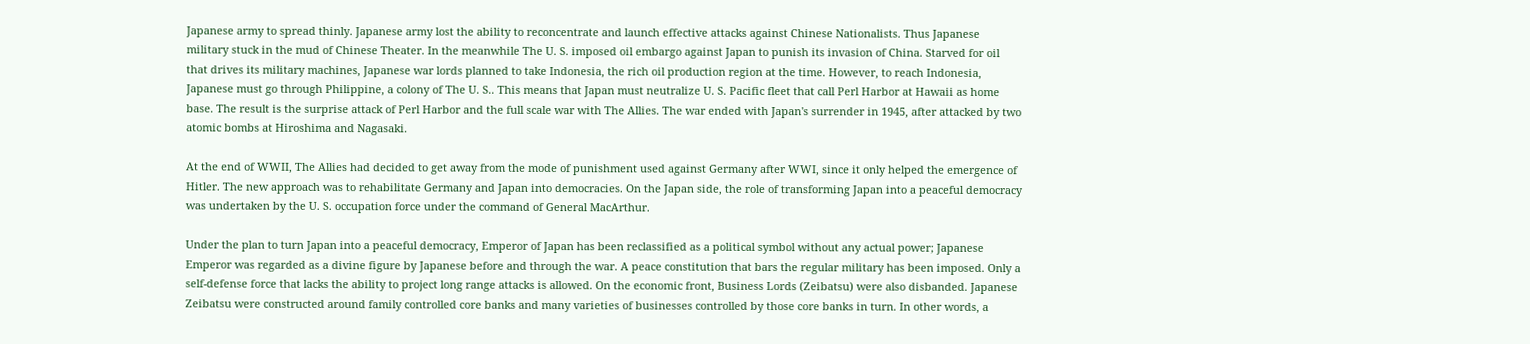Japanese army to spread thinly. Japanese army lost the ability to reconcentrate and launch effective attacks against Chinese Nationalists. Thus Japanese military stuck in the mud of Chinese Theater. In the meanwhile The U. S. imposed oil embargo against Japan to punish its invasion of China. Starved for oil that drives its military machines, Japanese war lords planned to take Indonesia, the rich oil production region at the time. However, to reach Indonesia, Japanese must go through Philippine, a colony of The U. S.. This means that Japan must neutralize U. S. Pacific fleet that call Perl Harbor at Hawaii as home base. The result is the surprise attack of Perl Harbor and the full scale war with The Allies. The war ended with Japan's surrender in 1945, after attacked by two atomic bombs at Hiroshima and Nagasaki.

At the end of WWII, The Allies had decided to get away from the mode of punishment used against Germany after WWI, since it only helped the emergence of Hitler. The new approach was to rehabilitate Germany and Japan into democracies. On the Japan side, the role of transforming Japan into a peaceful democracy was undertaken by the U. S. occupation force under the command of General MacArthur.

Under the plan to turn Japan into a peaceful democracy, Emperor of Japan has been reclassified as a political symbol without any actual power; Japanese Emperor was regarded as a divine figure by Japanese before and through the war. A peace constitution that bars the regular military has been imposed. Only a self-defense force that lacks the ability to project long range attacks is allowed. On the economic front, Business Lords (Zeibatsu) were also disbanded. Japanese Zeibatsu were constructed around family controlled core banks and many varieties of businesses controlled by those core banks in turn. In other words, a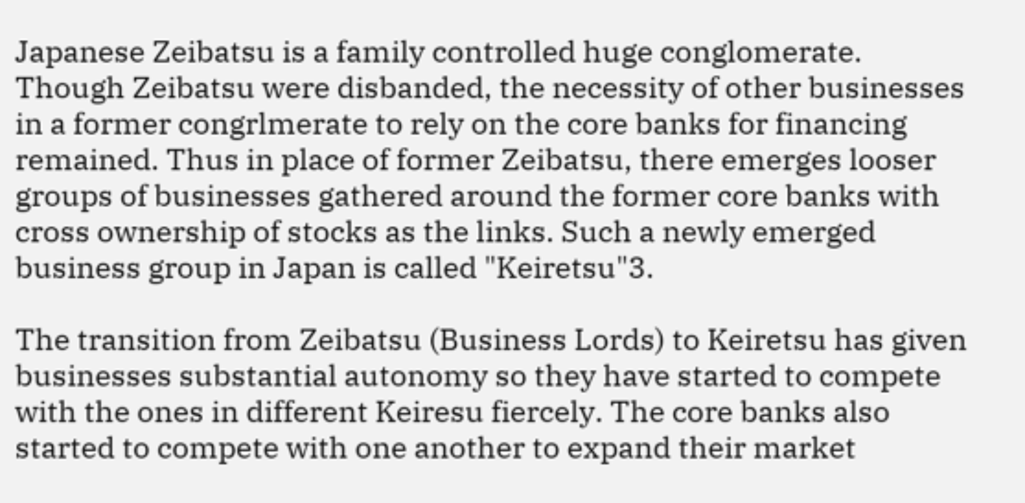Japanese Zeibatsu is a family controlled huge conglomerate. Though Zeibatsu were disbanded, the necessity of other businesses in a former congrlmerate to rely on the core banks for financing remained. Thus in place of former Zeibatsu, there emerges looser groups of businesses gathered around the former core banks with cross ownership of stocks as the links. Such a newly emerged business group in Japan is called "Keiretsu"3.

The transition from Zeibatsu (Business Lords) to Keiretsu has given businesses substantial autonomy so they have started to compete with the ones in different Keiresu fiercely. The core banks also started to compete with one another to expand their market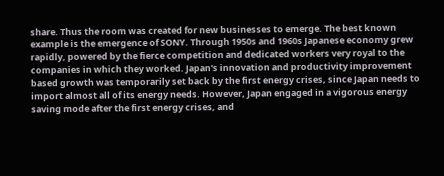share. Thus the room was created for new businesses to emerge. The best known example is the emergence of SONY. Through 1950s and 1960s Japanese economy grew rapidly, powered by the fierce competition and dedicated workers very royal to the companies in which they worked. Japan's innovation and productivity improvement based growth was temporarily set back by the first energy crises, since Japan needs to import almost all of its energy needs. However, Japan engaged in a vigorous energy saving mode after the first energy crises, and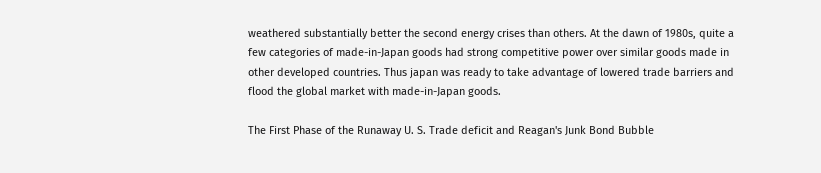weathered substantially better the second energy crises than others. At the dawn of 1980s, quite a few categories of made-in-Japan goods had strong competitive power over similar goods made in other developed countries. Thus japan was ready to take advantage of lowered trade barriers and flood the global market with made-in-Japan goods.

The First Phase of the Runaway U. S. Trade deficit and Reagan's Junk Bond Bubble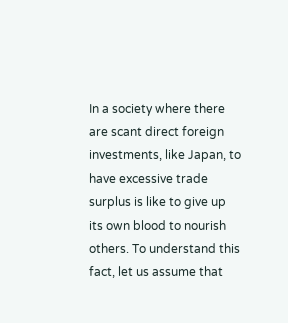In a society where there are scant direct foreign investments, like Japan, to have excessive trade surplus is like to give up its own blood to nourish others. To understand this fact, let us assume that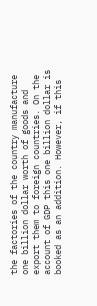the factories of the country manufacture one billion dollar worth of goods and export them to foreign countries. On the account of GDP this one billion dollar is booked as an addition. However, if this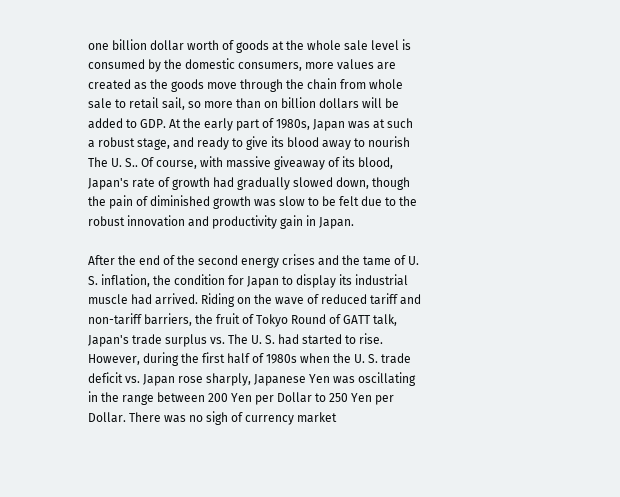one billion dollar worth of goods at the whole sale level is consumed by the domestic consumers, more values are created as the goods move through the chain from whole sale to retail sail, so more than on billion dollars will be added to GDP. At the early part of 1980s, Japan was at such a robust stage, and ready to give its blood away to nourish The U. S.. Of course, with massive giveaway of its blood, Japan's rate of growth had gradually slowed down, though the pain of diminished growth was slow to be felt due to the robust innovation and productivity gain in Japan.

After the end of the second energy crises and the tame of U. S. inflation, the condition for Japan to display its industrial muscle had arrived. Riding on the wave of reduced tariff and non-tariff barriers, the fruit of Tokyo Round of GATT talk, Japan's trade surplus vs. The U. S. had started to rise. However, during the first half of 1980s when the U. S. trade deficit vs. Japan rose sharply, Japanese Yen was oscillating in the range between 200 Yen per Dollar to 250 Yen per Dollar. There was no sigh of currency market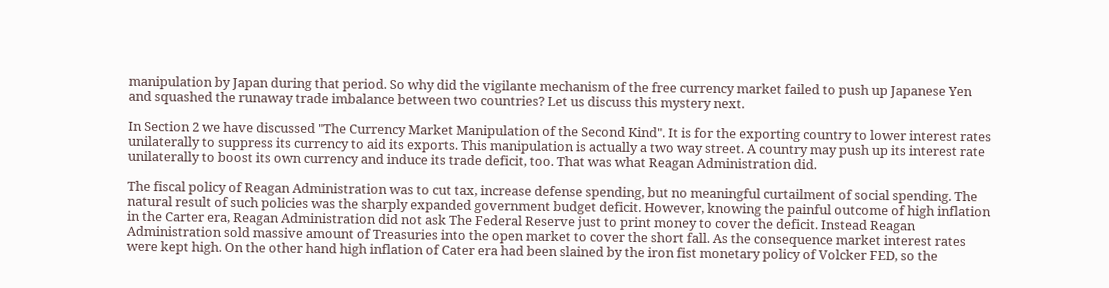manipulation by Japan during that period. So why did the vigilante mechanism of the free currency market failed to push up Japanese Yen and squashed the runaway trade imbalance between two countries? Let us discuss this mystery next.

In Section 2 we have discussed "The Currency Market Manipulation of the Second Kind". It is for the exporting country to lower interest rates unilaterally to suppress its currency to aid its exports. This manipulation is actually a two way street. A country may push up its interest rate unilaterally to boost its own currency and induce its trade deficit, too. That was what Reagan Administration did.

The fiscal policy of Reagan Administration was to cut tax, increase defense spending, but no meaningful curtailment of social spending. The natural result of such policies was the sharply expanded government budget deficit. However, knowing the painful outcome of high inflation in the Carter era, Reagan Administration did not ask The Federal Reserve just to print money to cover the deficit. Instead Reagan Administration sold massive amount of Treasuries into the open market to cover the short fall. As the consequence market interest rates were kept high. On the other hand high inflation of Cater era had been slained by the iron fist monetary policy of Volcker FED, so the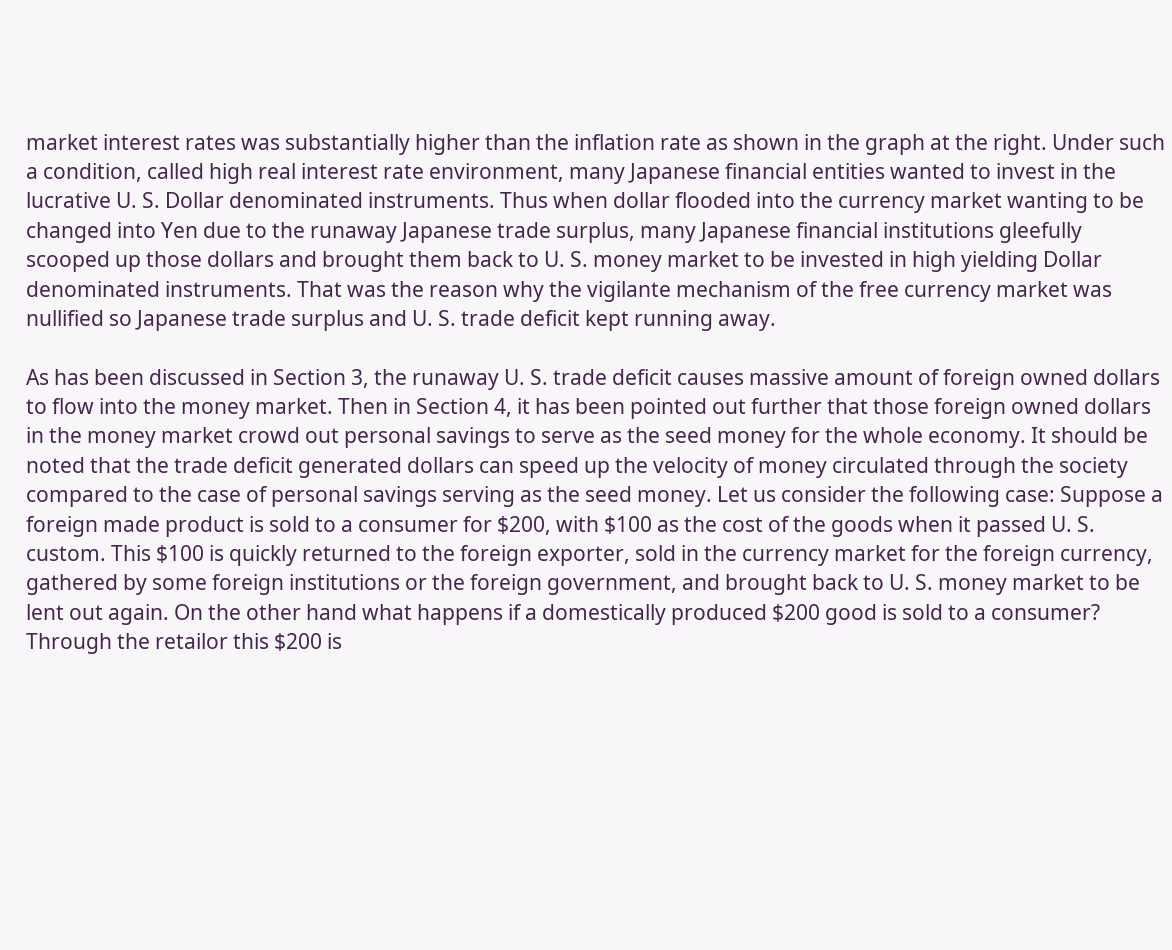market interest rates was substantially higher than the inflation rate as shown in the graph at the right. Under such a condition, called high real interest rate environment, many Japanese financial entities wanted to invest in the lucrative U. S. Dollar denominated instruments. Thus when dollar flooded into the currency market wanting to be changed into Yen due to the runaway Japanese trade surplus, many Japanese financial institutions gleefully scooped up those dollars and brought them back to U. S. money market to be invested in high yielding Dollar denominated instruments. That was the reason why the vigilante mechanism of the free currency market was nullified so Japanese trade surplus and U. S. trade deficit kept running away.

As has been discussed in Section 3, the runaway U. S. trade deficit causes massive amount of foreign owned dollars to flow into the money market. Then in Section 4, it has been pointed out further that those foreign owned dollars in the money market crowd out personal savings to serve as the seed money for the whole economy. It should be noted that the trade deficit generated dollars can speed up the velocity of money circulated through the society compared to the case of personal savings serving as the seed money. Let us consider the following case: Suppose a foreign made product is sold to a consumer for $200, with $100 as the cost of the goods when it passed U. S. custom. This $100 is quickly returned to the foreign exporter, sold in the currency market for the foreign currency, gathered by some foreign institutions or the foreign government, and brought back to U. S. money market to be lent out again. On the other hand what happens if a domestically produced $200 good is sold to a consumer? Through the retailor this $200 is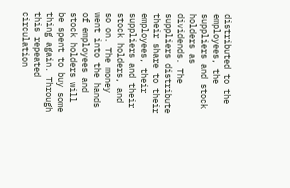distributed to the employees, the suppliers and stock holders as dividends. The suppliers distribute their share to their employees, their suppliers and their stock holders, and so on. The money went into the hands of employees and stock holders will be spent to buy some thing again. Through this repeated circulation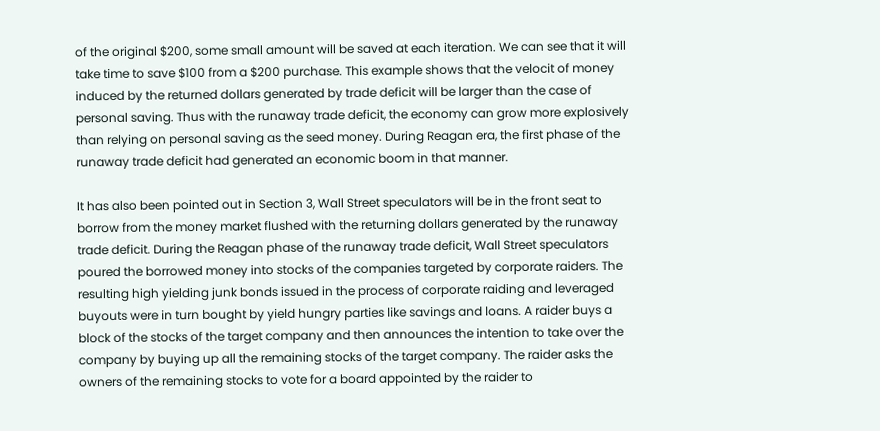of the original $200, some small amount will be saved at each iteration. We can see that it will take time to save $100 from a $200 purchase. This example shows that the velocit of money induced by the returned dollars generated by trade deficit will be larger than the case of personal saving. Thus with the runaway trade deficit, the economy can grow more explosively than relying on personal saving as the seed money. During Reagan era, the first phase of the runaway trade deficit had generated an economic boom in that manner.

It has also been pointed out in Section 3, Wall Street speculators will be in the front seat to borrow from the money market flushed with the returning dollars generated by the runaway trade deficit. During the Reagan phase of the runaway trade deficit, Wall Street speculators poured the borrowed money into stocks of the companies targeted by corporate raiders. The resulting high yielding junk bonds issued in the process of corporate raiding and leveraged buyouts were in turn bought by yield hungry parties like savings and loans. A raider buys a block of the stocks of the target company and then announces the intention to take over the company by buying up all the remaining stocks of the target company. The raider asks the owners of the remaining stocks to vote for a board appointed by the raider to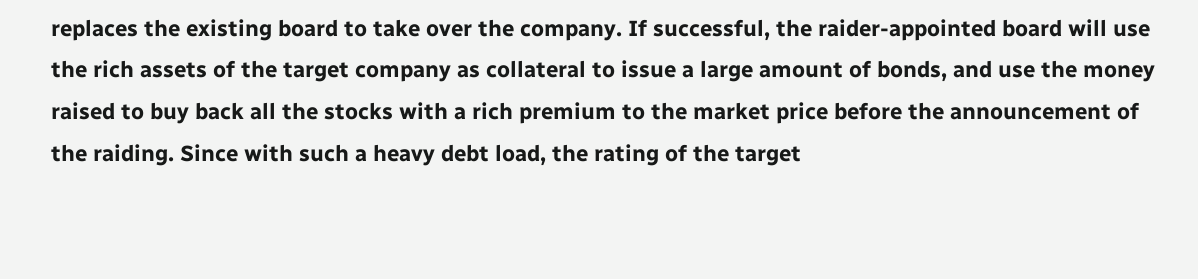replaces the existing board to take over the company. If successful, the raider-appointed board will use the rich assets of the target company as collateral to issue a large amount of bonds, and use the money raised to buy back all the stocks with a rich premium to the market price before the announcement of the raiding. Since with such a heavy debt load, the rating of the target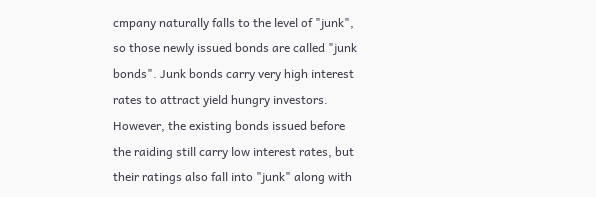cmpany naturally falls to the level of "junk", so those newly issued bonds are called "junk bonds". Junk bonds carry very high interest rates to attract yield hungry investors. However, the existing bonds issued before the raiding still carry low interest rates, but their ratings also fall into "junk" along with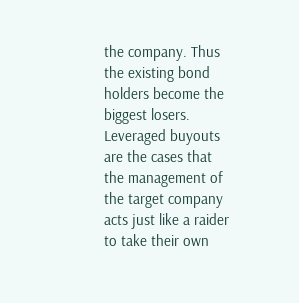the company. Thus the existing bond holders become the biggest losers. Leveraged buyouts are the cases that the management of the target company acts just like a raider to take their own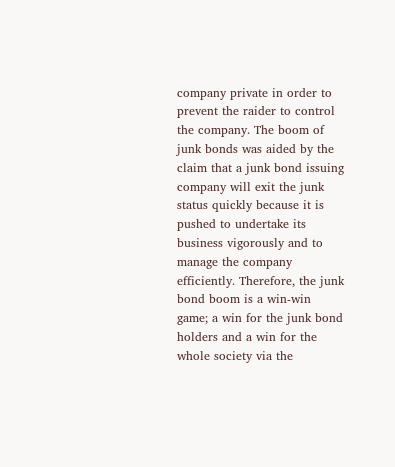company private in order to prevent the raider to control the company. The boom of junk bonds was aided by the claim that a junk bond issuing company will exit the junk status quickly because it is pushed to undertake its business vigorously and to manage the company efficiently. Therefore, the junk bond boom is a win-win game; a win for the junk bond holders and a win for the whole society via the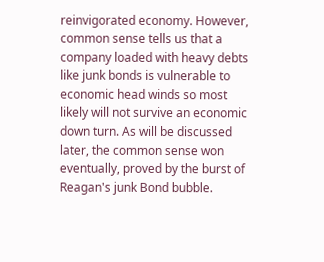reinvigorated economy. However, common sense tells us that a company loaded with heavy debts like junk bonds is vulnerable to economic head winds so most likely will not survive an economic down turn. As will be discussed later, the common sense won eventually, proved by the burst of Reagan's junk Bond bubble.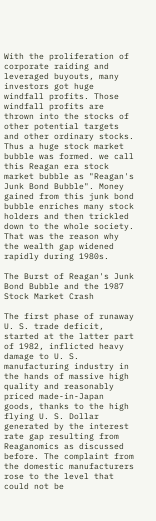With the proliferation of corporate raiding and leveraged buyouts, many investors got huge windfall profits. Those windfall profits are thrown into the stocks of other potential targets and other ordinary stocks. Thus a huge stock market bubble was formed. we call this Reagan era stock market bubble as "Reagan's Junk Bond Bubble". Money gained from this junk bond bubble enriches many stock holders and then trickled down to the whole society. That was the reason why the wealth gap widened rapidly during 1980s.

The Burst of Reagan's Junk Bond Bubble and the 1987 Stock Market Crash

The first phase of runaway U. S. trade deficit, started at the latter part of 1982, inflicted heavy damage to U. S. manufacturing industry in the hands of massive high quality and reasonably priced made-in-Japan goods, thanks to the high flying U. S. Dollar generated by the interest rate gap resulting from Reaganomics as discussed before. The complaint from the domestic manufacturers rose to the level that could not be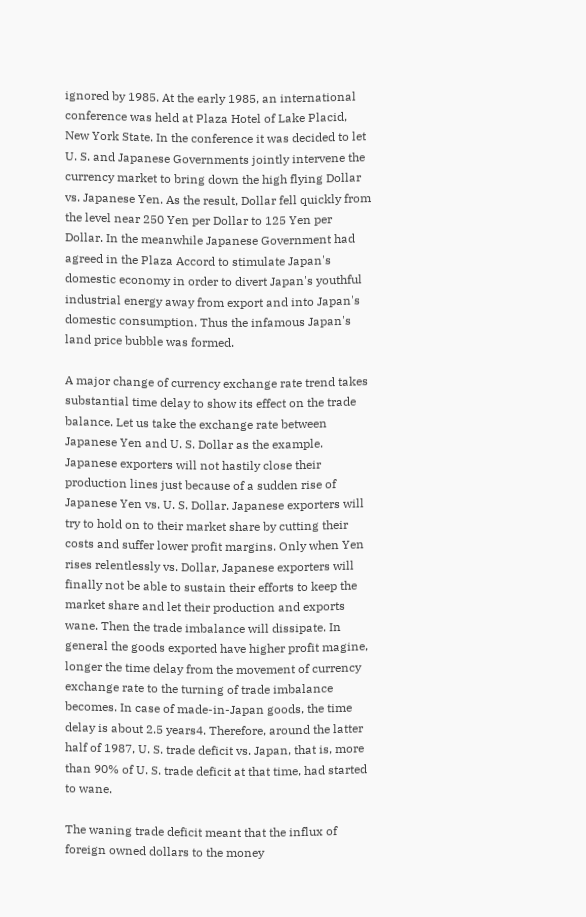ignored by 1985. At the early 1985, an international conference was held at Plaza Hotel of Lake Placid, New York State. In the conference it was decided to let U. S. and Japanese Governments jointly intervene the currency market to bring down the high flying Dollar vs. Japanese Yen. As the result, Dollar fell quickly from the level near 250 Yen per Dollar to 125 Yen per Dollar. In the meanwhile Japanese Government had agreed in the Plaza Accord to stimulate Japan's domestic economy in order to divert Japan's youthful industrial energy away from export and into Japan's domestic consumption. Thus the infamous Japan's land price bubble was formed.

A major change of currency exchange rate trend takes substantial time delay to show its effect on the trade balance. Let us take the exchange rate between Japanese Yen and U. S. Dollar as the example. Japanese exporters will not hastily close their production lines just because of a sudden rise of Japanese Yen vs. U. S. Dollar. Japanese exporters will try to hold on to their market share by cutting their costs and suffer lower profit margins. Only when Yen rises relentlessly vs. Dollar, Japanese exporters will finally not be able to sustain their efforts to keep the market share and let their production and exports wane. Then the trade imbalance will dissipate. In general the goods exported have higher profit magine, longer the time delay from the movement of currency exchange rate to the turning of trade imbalance becomes. In case of made-in-Japan goods, the time delay is about 2.5 years4. Therefore, around the latter half of 1987, U. S. trade deficit vs. Japan, that is, more than 90% of U. S. trade deficit at that time, had started to wane.

The waning trade deficit meant that the influx of foreign owned dollars to the money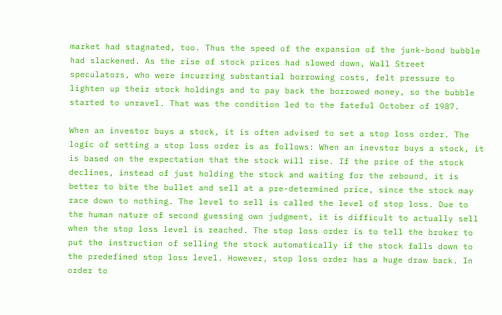market had stagnated, too. Thus the speed of the expansion of the junk-bond bubble had slackened. As the rise of stock prices had slowed down, Wall Street speculators, who were incurring substantial borrowing costs, felt pressure to lighten up their stock holdings and to pay back the borrowed money, so the bubble started to unravel. That was the condition led to the fateful October of 1987.

When an investor buys a stock, it is often advised to set a stop loss order. The logic of setting a stop loss order is as follows: When an inevstor buys a stock, it is based on the expectation that the stock will rise. If the price of the stock declines, instead of just holding the stock and waiting for the rebound, it is better to bite the bullet and sell at a pre-determined price, since the stock may race down to nothing. The level to sell is called the level of stop loss. Due to the human nature of second guessing own judgment, it is difficult to actually sell when the stop loss level is reached. The stop loss order is to tell the broker to put the instruction of selling the stock automatically if the stock falls down to the predefined stop loss level. However, stop loss order has a huge draw back. In order to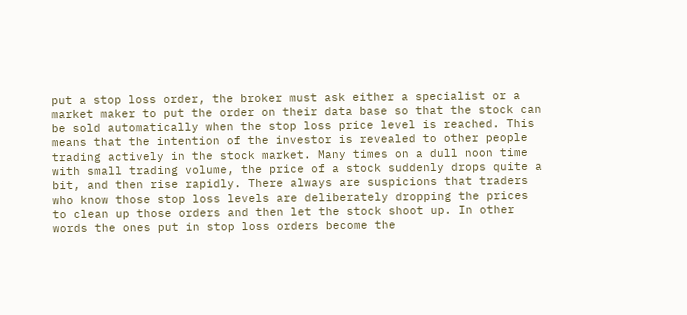put a stop loss order, the broker must ask either a specialist or a market maker to put the order on their data base so that the stock can be sold automatically when the stop loss price level is reached. This means that the intention of the investor is revealed to other people trading actively in the stock market. Many times on a dull noon time with small trading volume, the price of a stock suddenly drops quite a bit, and then rise rapidly. There always are suspicions that traders who know those stop loss levels are deliberately dropping the prices to clean up those orders and then let the stock shoot up. In other words the ones put in stop loss orders become the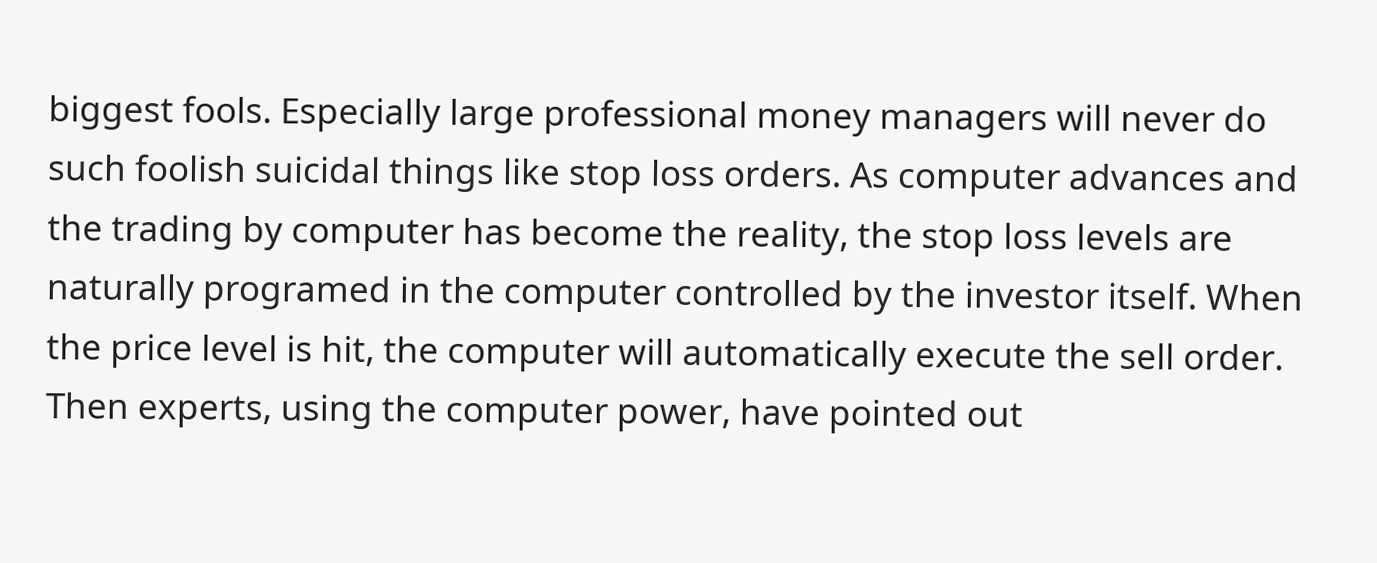biggest fools. Especially large professional money managers will never do such foolish suicidal things like stop loss orders. As computer advances and the trading by computer has become the reality, the stop loss levels are naturally programed in the computer controlled by the investor itself. When the price level is hit, the computer will automatically execute the sell order. Then experts, using the computer power, have pointed out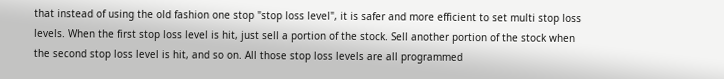that instead of using the old fashion one stop "stop loss level", it is safer and more efficient to set multi stop loss levels. When the first stop loss level is hit, just sell a portion of the stock. Sell another portion of the stock when the second stop loss level is hit, and so on. All those stop loss levels are all programmed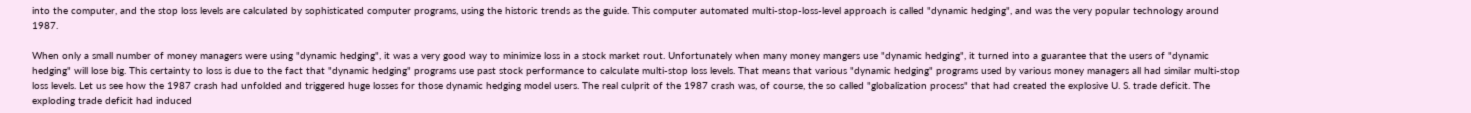into the computer, and the stop loss levels are calculated by sophisticated computer programs, using the historic trends as the guide. This computer automated multi-stop-loss-level approach is called "dynamic hedging", and was the very popular technology around 1987.

When only a small number of money managers were using "dynamic hedging", it was a very good way to minimize loss in a stock market rout. Unfortunately when many money mangers use "dynamic hedging", it turned into a guarantee that the users of "dynamic hedging" will lose big. This certainty to loss is due to the fact that "dynamic hedging" programs use past stock performance to calculate multi-stop loss levels. That means that various "dynamic hedging" programs used by various money managers all had similar multi-stop loss levels. Let us see how the 1987 crash had unfolded and triggered huge losses for those dynamic hedging model users. The real culprit of the 1987 crash was, of course, the so called "globalization process" that had created the explosive U. S. trade deficit. The exploding trade deficit had induced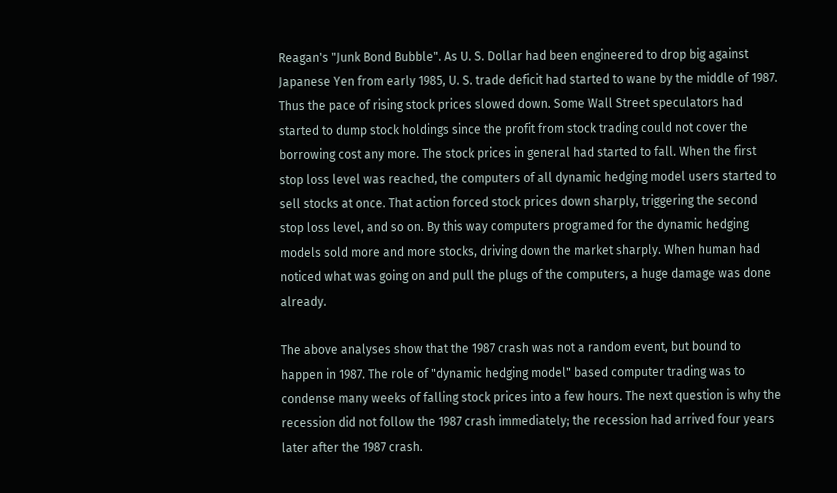Reagan's "Junk Bond Bubble". As U. S. Dollar had been engineered to drop big against Japanese Yen from early 1985, U. S. trade deficit had started to wane by the middle of 1987. Thus the pace of rising stock prices slowed down. Some Wall Street speculators had started to dump stock holdings since the profit from stock trading could not cover the borrowing cost any more. The stock prices in general had started to fall. When the first stop loss level was reached, the computers of all dynamic hedging model users started to sell stocks at once. That action forced stock prices down sharply, triggering the second stop loss level, and so on. By this way computers programed for the dynamic hedging models sold more and more stocks, driving down the market sharply. When human had noticed what was going on and pull the plugs of the computers, a huge damage was done already.

The above analyses show that the 1987 crash was not a random event, but bound to happen in 1987. The role of "dynamic hedging model" based computer trading was to condense many weeks of falling stock prices into a few hours. The next question is why the recession did not follow the 1987 crash immediately; the recession had arrived four years later after the 1987 crash.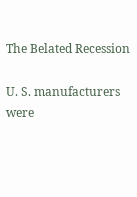The Belated Recession

U. S. manufacturers were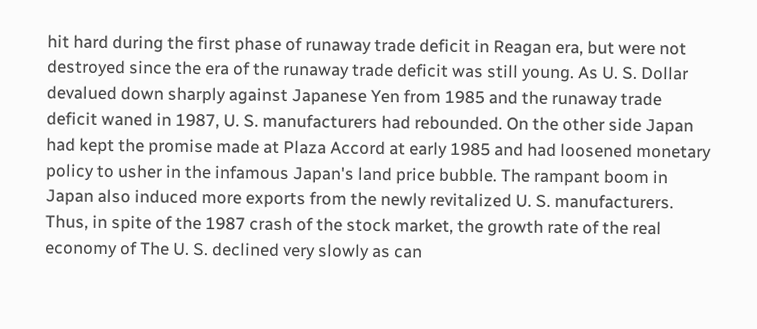hit hard during the first phase of runaway trade deficit in Reagan era, but were not destroyed since the era of the runaway trade deficit was still young. As U. S. Dollar devalued down sharply against Japanese Yen from 1985 and the runaway trade deficit waned in 1987, U. S. manufacturers had rebounded. On the other side Japan had kept the promise made at Plaza Accord at early 1985 and had loosened monetary policy to usher in the infamous Japan's land price bubble. The rampant boom in Japan also induced more exports from the newly revitalized U. S. manufacturers. Thus, in spite of the 1987 crash of the stock market, the growth rate of the real economy of The U. S. declined very slowly as can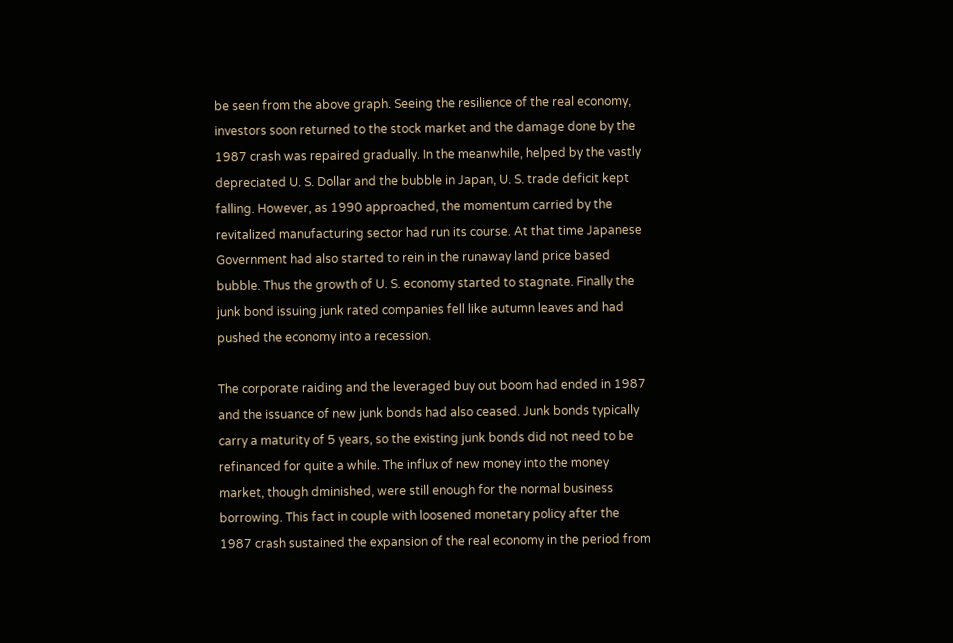be seen from the above graph. Seeing the resilience of the real economy, investors soon returned to the stock market and the damage done by the 1987 crash was repaired gradually. In the meanwhile, helped by the vastly depreciated U. S. Dollar and the bubble in Japan, U. S. trade deficit kept falling. However, as 1990 approached, the momentum carried by the revitalized manufacturing sector had run its course. At that time Japanese Government had also started to rein in the runaway land price based bubble. Thus the growth of U. S. economy started to stagnate. Finally the junk bond issuing junk rated companies fell like autumn leaves and had pushed the economy into a recession.

The corporate raiding and the leveraged buy out boom had ended in 1987 and the issuance of new junk bonds had also ceased. Junk bonds typically carry a maturity of 5 years, so the existing junk bonds did not need to be refinanced for quite a while. The influx of new money into the money market, though dminished, were still enough for the normal business borrowing. This fact in couple with loosened monetary policy after the 1987 crash sustained the expansion of the real economy in the period from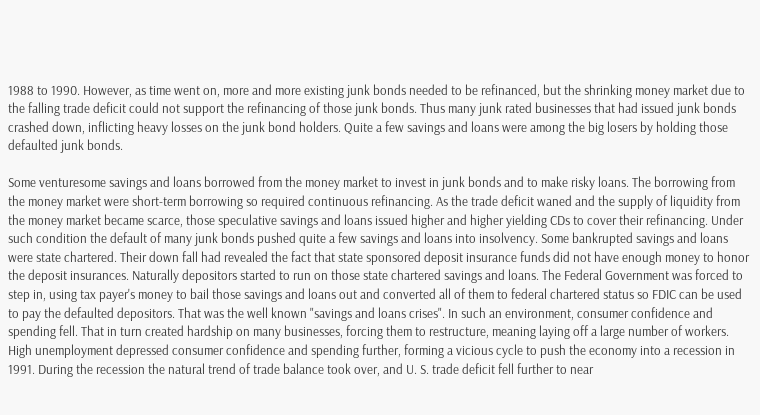1988 to 1990. However, as time went on, more and more existing junk bonds needed to be refinanced, but the shrinking money market due to the falling trade deficit could not support the refinancing of those junk bonds. Thus many junk rated businesses that had issued junk bonds crashed down, inflicting heavy losses on the junk bond holders. Quite a few savings and loans were among the big losers by holding those defaulted junk bonds.

Some venturesome savings and loans borrowed from the money market to invest in junk bonds and to make risky loans. The borrowing from the money market were short-term borrowing so required continuous refinancing. As the trade deficit waned and the supply of liquidity from the money market became scarce, those speculative savings and loans issued higher and higher yielding CDs to cover their refinancing. Under such condition the default of many junk bonds pushed quite a few savings and loans into insolvency. Some bankrupted savings and loans were state chartered. Their down fall had revealed the fact that state sponsored deposit insurance funds did not have enough money to honor the deposit insurances. Naturally depositors started to run on those state chartered savings and loans. The Federal Government was forced to step in, using tax payer's money to bail those savings and loans out and converted all of them to federal chartered status so FDIC can be used to pay the defaulted depositors. That was the well known "savings and loans crises". In such an environment, consumer confidence and spending fell. That in turn created hardship on many businesses, forcing them to restructure, meaning laying off a large number of workers. High unemployment depressed consumer confidence and spending further, forming a vicious cycle to push the economy into a recession in 1991. During the recession the natural trend of trade balance took over, and U. S. trade deficit fell further to near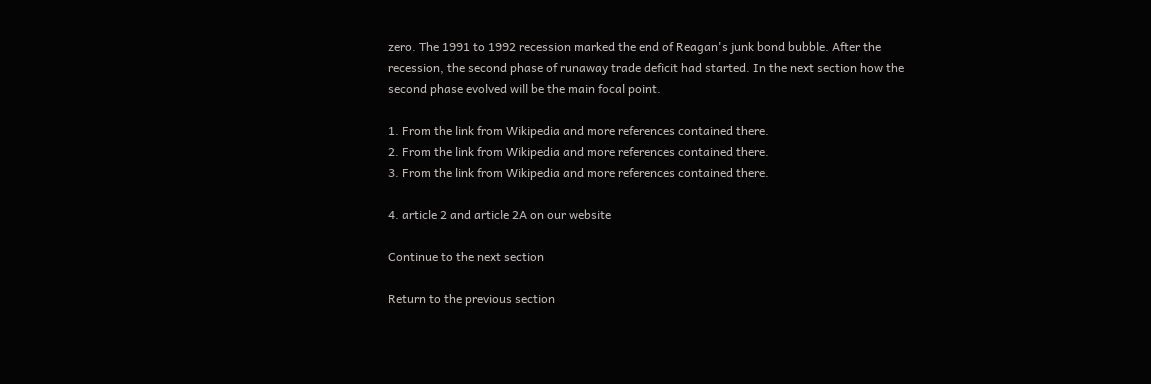zero. The 1991 to 1992 recession marked the end of Reagan's junk bond bubble. After the recession, the second phase of runaway trade deficit had started. In the next section how the second phase evolved will be the main focal point.

1. From the link from Wikipedia and more references contained there.
2. From the link from Wikipedia and more references contained there.
3. From the link from Wikipedia and more references contained there.

4. article 2 and article 2A on our website

Continue to the next section

Return to the previous section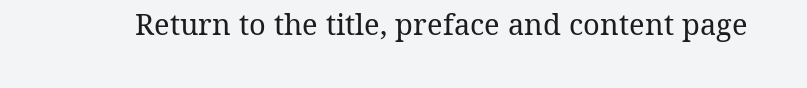Return to the title, preface and content page